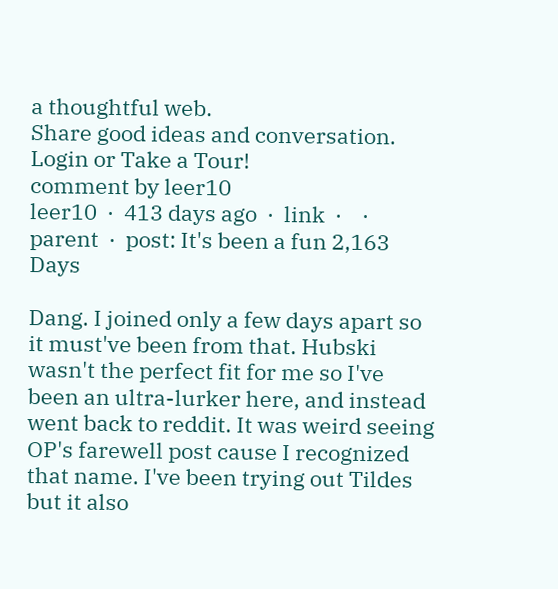a thoughtful web.
Share good ideas and conversation.   Login or Take a Tour!
comment by leer10
leer10  ·  413 days ago  ·  link  ·    ·  parent  ·  post: It's been a fun 2,163 Days

Dang. I joined only a few days apart so it must've been from that. Hubski wasn't the perfect fit for me so I've been an ultra-lurker here, and instead went back to reddit. It was weird seeing OP's farewell post cause I recognized that name. I've been trying out Tildes but it also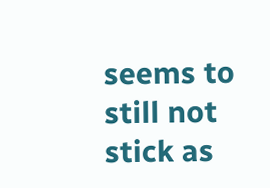seems to still not stick as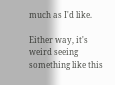much as I'd like.

Either way, it's weird seeing something like this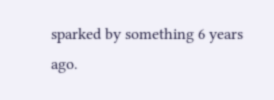sparked by something 6 years ago.